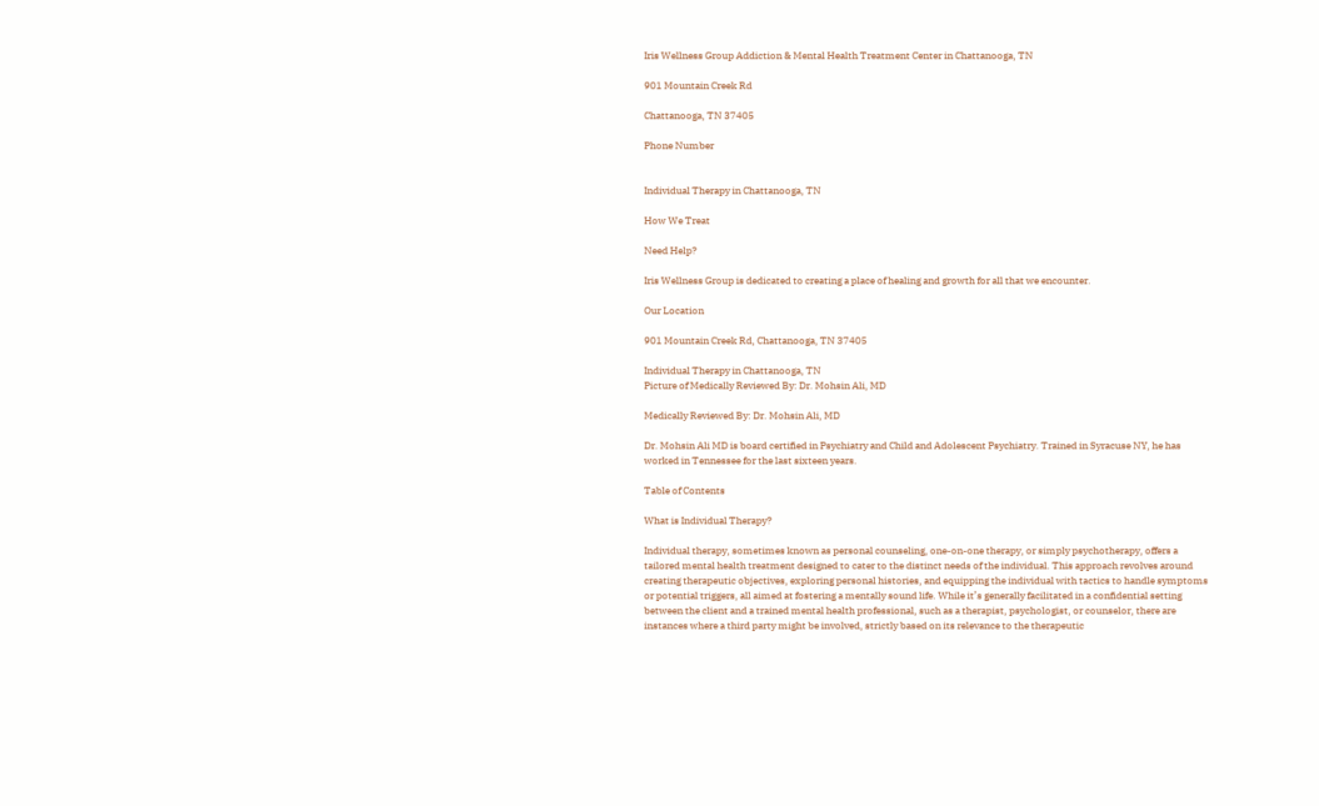Iris Wellness Group Addiction & Mental Health Treatment Center in Chattanooga, TN

901 Mountain Creek Rd

Chattanooga, TN 37405

Phone Number


Individual Therapy in Chattanooga, TN

How We Treat

Need Help?

Iris Wellness Group is dedicated to creating a place of healing and growth for all that we encounter.

Our Location

901 Mountain Creek Rd, Chattanooga, TN 37405

Individual Therapy in Chattanooga, TN
Picture of Medically Reviewed By: Dr. Mohsin Ali, MD

Medically Reviewed By: Dr. Mohsin Ali, MD

Dr. Mohsin Ali MD is board certified in Psychiatry and Child and Adolescent Psychiatry. Trained in Syracuse NY, he has worked in Tennessee for the last sixteen years.

Table of Contents

What is Individual Therapy?

Individual therapy, sometimes known as personal counseling, one-on-one therapy, or simply psychotherapy, offers a tailored mental health treatment designed to cater to the distinct needs of the individual. This approach revolves around creating therapeutic objectives, exploring personal histories, and equipping the individual with tactics to handle symptoms or potential triggers, all aimed at fostering a mentally sound life. While it’s generally facilitated in a confidential setting between the client and a trained mental health professional, such as a therapist, psychologist, or counselor, there are instances where a third party might be involved, strictly based on its relevance to the therapeutic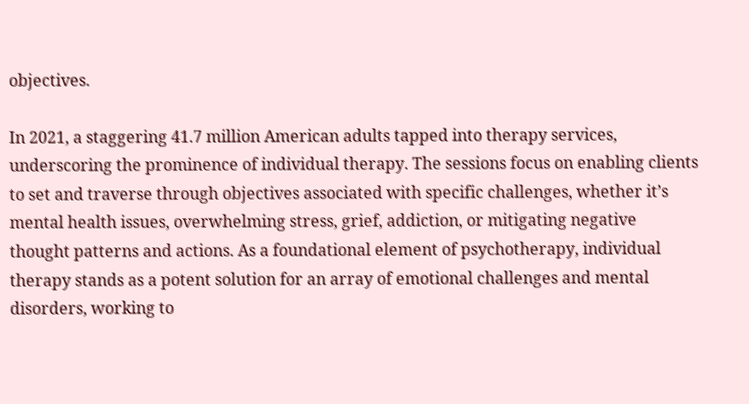objectives.

In 2021, a staggering 41.7 million American adults tapped into therapy services, underscoring the prominence of individual therapy. The sessions focus on enabling clients to set and traverse through objectives associated with specific challenges, whether it’s mental health issues, overwhelming stress, grief, addiction, or mitigating negative thought patterns and actions. As a foundational element of psychotherapy, individual therapy stands as a potent solution for an array of emotional challenges and mental disorders, working to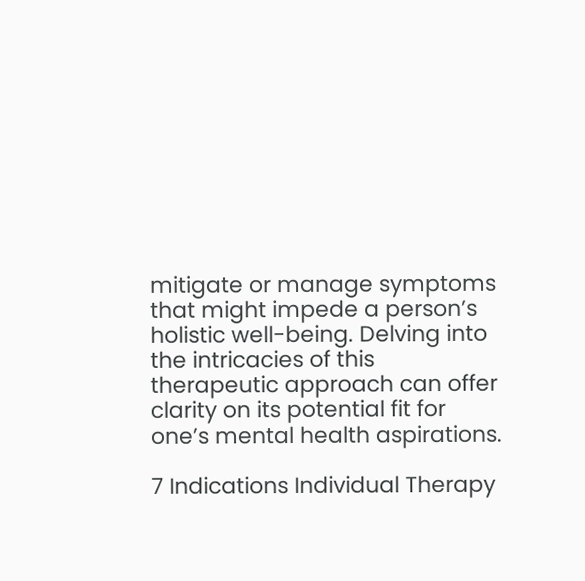mitigate or manage symptoms that might impede a person’s holistic well-being. Delving into the intricacies of this therapeutic approach can offer clarity on its potential fit for one’s mental health aspirations.

7 Indications Individual Therapy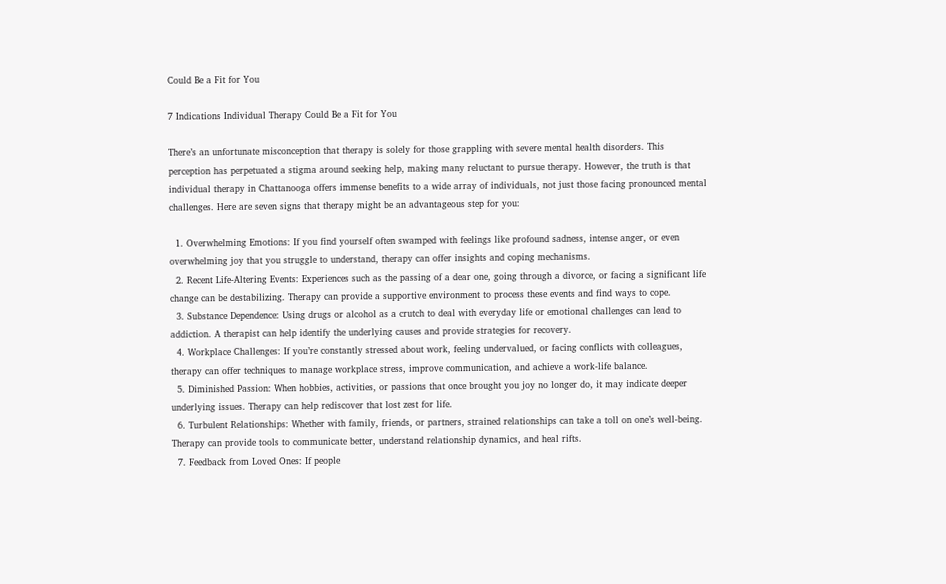Could Be a Fit for You

7 Indications Individual Therapy Could Be a Fit for You

There’s an unfortunate misconception that therapy is solely for those grappling with severe mental health disorders. This perception has perpetuated a stigma around seeking help, making many reluctant to pursue therapy. However, the truth is that individual therapy in Chattanooga offers immense benefits to a wide array of individuals, not just those facing pronounced mental challenges. Here are seven signs that therapy might be an advantageous step for you:

  1. Overwhelming Emotions: If you find yourself often swamped with feelings like profound sadness, intense anger, or even overwhelming joy that you struggle to understand, therapy can offer insights and coping mechanisms.
  2. Recent Life-Altering Events: Experiences such as the passing of a dear one, going through a divorce, or facing a significant life change can be destabilizing. Therapy can provide a supportive environment to process these events and find ways to cope.
  3. Substance Dependence: Using drugs or alcohol as a crutch to deal with everyday life or emotional challenges can lead to addiction. A therapist can help identify the underlying causes and provide strategies for recovery.
  4. Workplace Challenges: If you’re constantly stressed about work, feeling undervalued, or facing conflicts with colleagues, therapy can offer techniques to manage workplace stress, improve communication, and achieve a work-life balance.
  5. Diminished Passion: When hobbies, activities, or passions that once brought you joy no longer do, it may indicate deeper underlying issues. Therapy can help rediscover that lost zest for life.
  6. Turbulent Relationships: Whether with family, friends, or partners, strained relationships can take a toll on one’s well-being. Therapy can provide tools to communicate better, understand relationship dynamics, and heal rifts.
  7. Feedback from Loved Ones: If people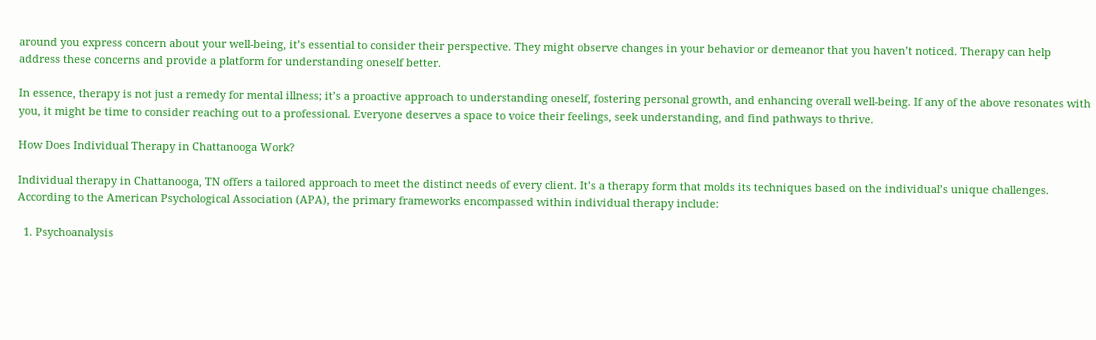around you express concern about your well-being, it’s essential to consider their perspective. They might observe changes in your behavior or demeanor that you haven’t noticed. Therapy can help address these concerns and provide a platform for understanding oneself better.

In essence, therapy is not just a remedy for mental illness; it’s a proactive approach to understanding oneself, fostering personal growth, and enhancing overall well-being. If any of the above resonates with you, it might be time to consider reaching out to a professional. Everyone deserves a space to voice their feelings, seek understanding, and find pathways to thrive.

How Does Individual Therapy in Chattanooga Work?

Individual therapy in Chattanooga, TN offers a tailored approach to meet the distinct needs of every client. It’s a therapy form that molds its techniques based on the individual’s unique challenges. According to the American Psychological Association (APA), the primary frameworks encompassed within individual therapy include:

  1. Psychoanalysis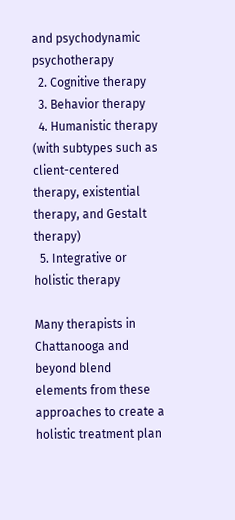and psychodynamic psychotherapy
  2. Cognitive therapy
  3. Behavior therapy
  4. Humanistic therapy (with subtypes such as client-centered therapy, existential therapy, and Gestalt therapy)
  5. Integrative or holistic therapy

Many therapists in Chattanooga and beyond blend elements from these approaches to create a holistic treatment plan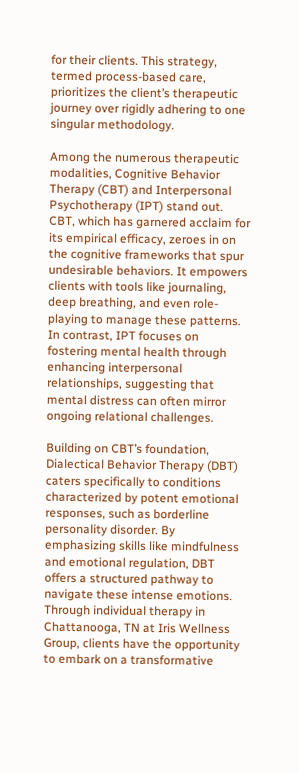for their clients. This strategy, termed process-based care, prioritizes the client’s therapeutic journey over rigidly adhering to one singular methodology.

Among the numerous therapeutic modalities, Cognitive Behavior Therapy (CBT) and Interpersonal Psychotherapy (IPT) stand out. CBT, which has garnered acclaim for its empirical efficacy, zeroes in on the cognitive frameworks that spur undesirable behaviors. It empowers clients with tools like journaling, deep breathing, and even role-playing to manage these patterns. In contrast, IPT focuses on fostering mental health through enhancing interpersonal relationships, suggesting that mental distress can often mirror ongoing relational challenges.

Building on CBT’s foundation, Dialectical Behavior Therapy (DBT) caters specifically to conditions characterized by potent emotional responses, such as borderline personality disorder. By emphasizing skills like mindfulness and emotional regulation, DBT offers a structured pathway to navigate these intense emotions. Through individual therapy in Chattanooga, TN at Iris Wellness Group, clients have the opportunity to embark on a transformative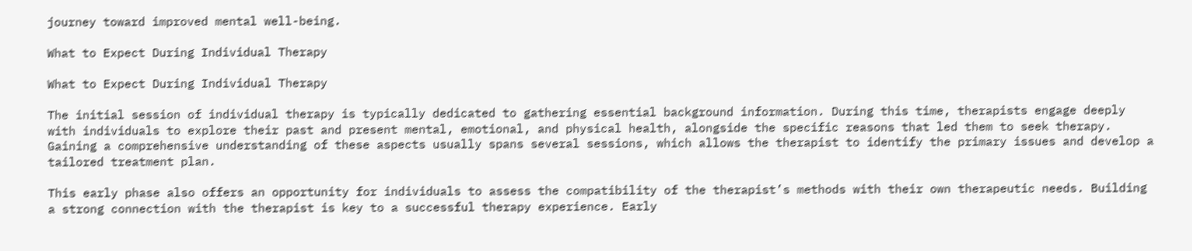journey toward improved mental well-being.

What to Expect During Individual Therapy

What to Expect During Individual Therapy

The initial session of individual therapy is typically dedicated to gathering essential background information. During this time, therapists engage deeply with individuals to explore their past and present mental, emotional, and physical health, alongside the specific reasons that led them to seek therapy. Gaining a comprehensive understanding of these aspects usually spans several sessions, which allows the therapist to identify the primary issues and develop a tailored treatment plan.

This early phase also offers an opportunity for individuals to assess the compatibility of the therapist’s methods with their own therapeutic needs. Building a strong connection with the therapist is key to a successful therapy experience. Early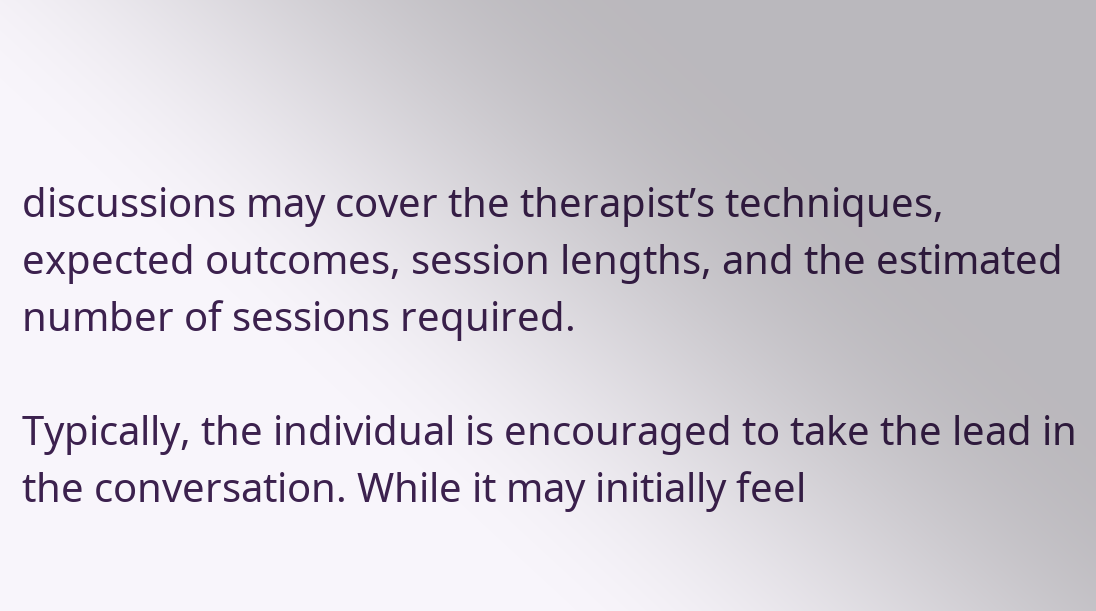discussions may cover the therapist’s techniques, expected outcomes, session lengths, and the estimated number of sessions required.

Typically, the individual is encouraged to take the lead in the conversation. While it may initially feel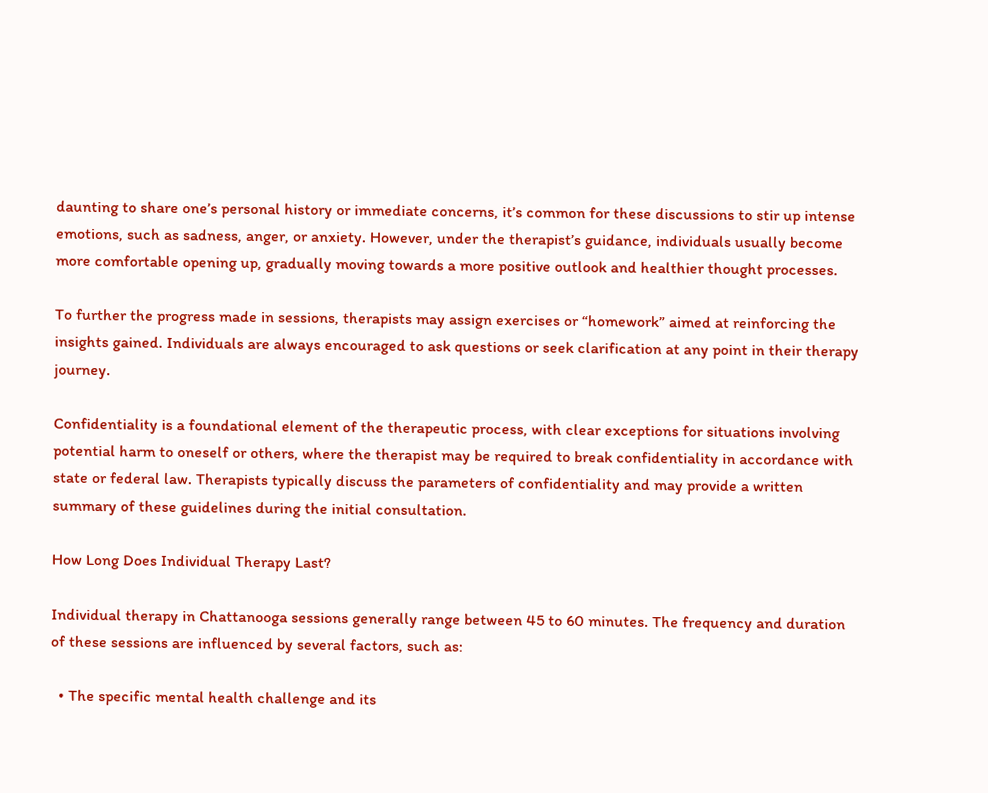daunting to share one’s personal history or immediate concerns, it’s common for these discussions to stir up intense emotions, such as sadness, anger, or anxiety. However, under the therapist’s guidance, individuals usually become more comfortable opening up, gradually moving towards a more positive outlook and healthier thought processes.

To further the progress made in sessions, therapists may assign exercises or “homework” aimed at reinforcing the insights gained. Individuals are always encouraged to ask questions or seek clarification at any point in their therapy journey.

Confidentiality is a foundational element of the therapeutic process, with clear exceptions for situations involving potential harm to oneself or others, where the therapist may be required to break confidentiality in accordance with state or federal law. Therapists typically discuss the parameters of confidentiality and may provide a written summary of these guidelines during the initial consultation.

How Long Does Individual Therapy Last?

Individual therapy in Chattanooga sessions generally range between 45 to 60 minutes. The frequency and duration of these sessions are influenced by several factors, such as:

  • The specific mental health challenge and its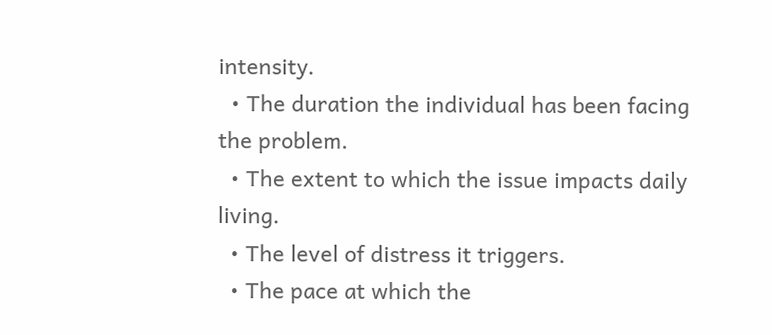intensity.
  • The duration the individual has been facing the problem.
  • The extent to which the issue impacts daily living.
  • The level of distress it triggers.
  • The pace at which the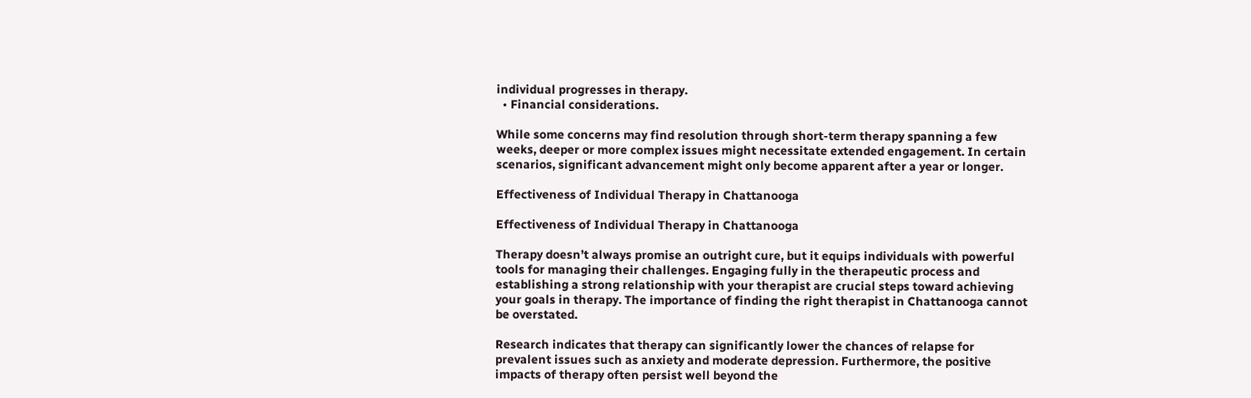individual progresses in therapy.
  • Financial considerations.

While some concerns may find resolution through short-term therapy spanning a few weeks, deeper or more complex issues might necessitate extended engagement. In certain scenarios, significant advancement might only become apparent after a year or longer.

Effectiveness of Individual Therapy in Chattanooga

Effectiveness of Individual Therapy in Chattanooga

Therapy doesn’t always promise an outright cure, but it equips individuals with powerful tools for managing their challenges. Engaging fully in the therapeutic process and establishing a strong relationship with your therapist are crucial steps toward achieving your goals in therapy. The importance of finding the right therapist in Chattanooga cannot be overstated.

Research indicates that therapy can significantly lower the chances of relapse for prevalent issues such as anxiety and moderate depression. Furthermore, the positive impacts of therapy often persist well beyond the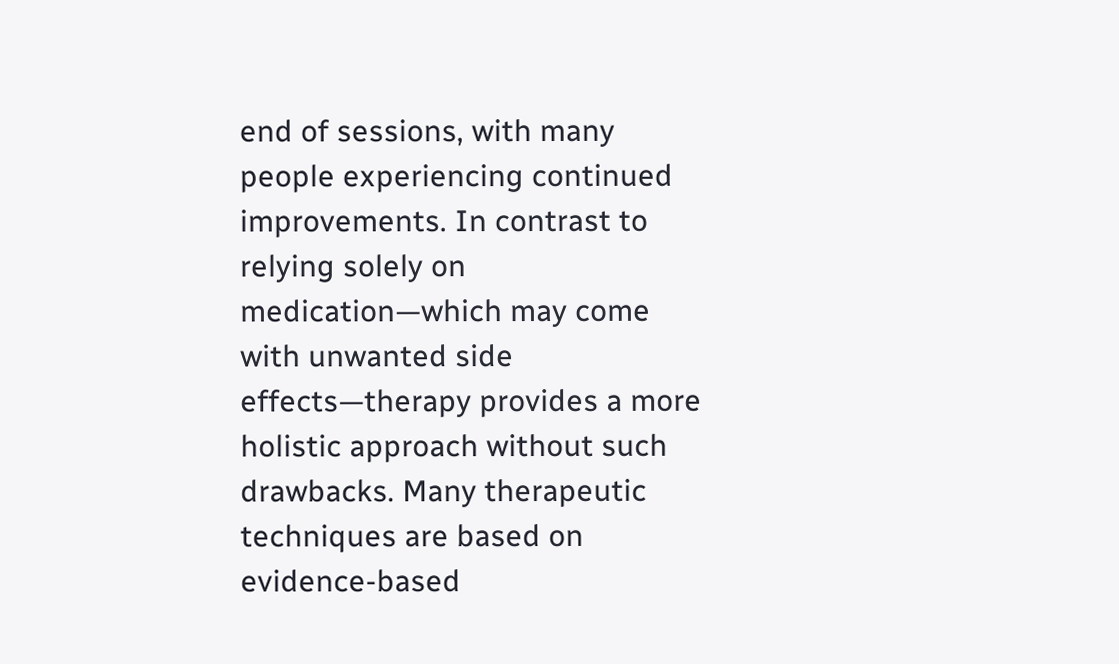end of sessions, with many people experiencing continued improvements. In contrast to relying solely on medication—which may come with unwanted side effects—therapy provides a more holistic approach without such drawbacks. Many therapeutic techniques are based on evidence-based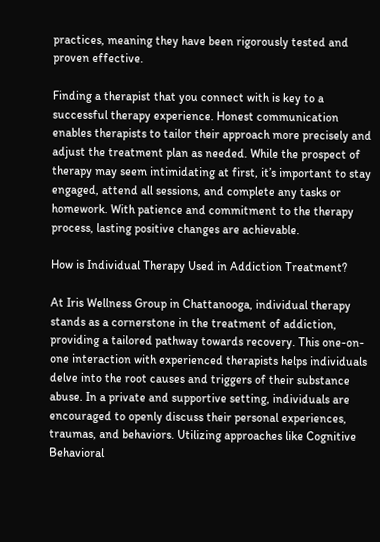practices, meaning they have been rigorously tested and proven effective.

Finding a therapist that you connect with is key to a successful therapy experience. Honest communication enables therapists to tailor their approach more precisely and adjust the treatment plan as needed. While the prospect of therapy may seem intimidating at first, it’s important to stay engaged, attend all sessions, and complete any tasks or homework. With patience and commitment to the therapy process, lasting positive changes are achievable.

How is Individual Therapy Used in Addiction Treatment?

At Iris Wellness Group in Chattanooga, individual therapy stands as a cornerstone in the treatment of addiction, providing a tailored pathway towards recovery. This one-on-one interaction with experienced therapists helps individuals delve into the root causes and triggers of their substance abuse. In a private and supportive setting, individuals are encouraged to openly discuss their personal experiences, traumas, and behaviors. Utilizing approaches like Cognitive Behavioral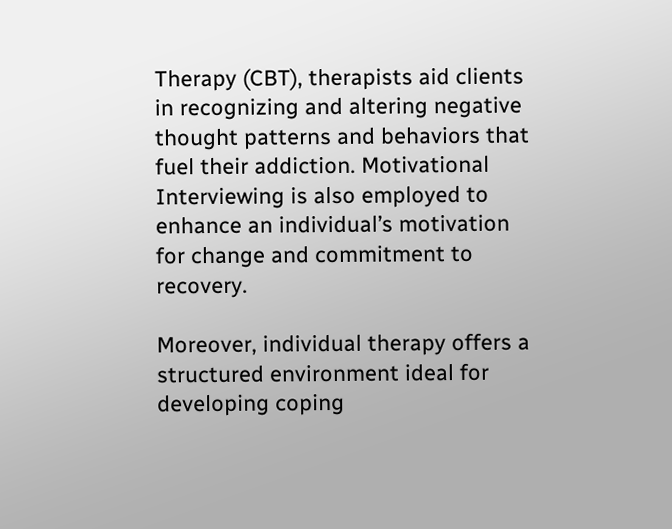Therapy (CBT), therapists aid clients in recognizing and altering negative thought patterns and behaviors that fuel their addiction. Motivational Interviewing is also employed to enhance an individual’s motivation for change and commitment to recovery.

Moreover, individual therapy offers a structured environment ideal for developing coping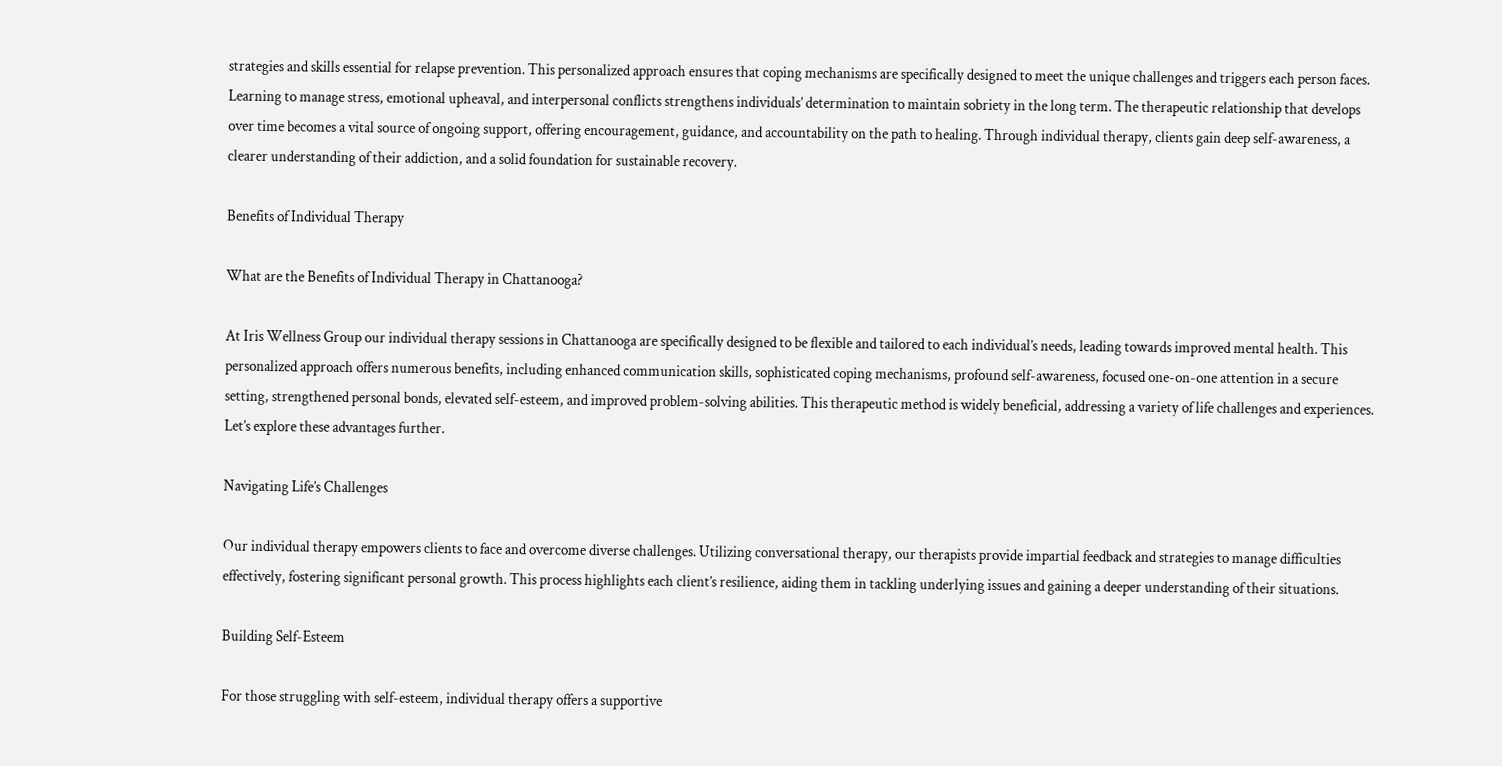strategies and skills essential for relapse prevention. This personalized approach ensures that coping mechanisms are specifically designed to meet the unique challenges and triggers each person faces. Learning to manage stress, emotional upheaval, and interpersonal conflicts strengthens individuals’ determination to maintain sobriety in the long term. The therapeutic relationship that develops over time becomes a vital source of ongoing support, offering encouragement, guidance, and accountability on the path to healing. Through individual therapy, clients gain deep self-awareness, a clearer understanding of their addiction, and a solid foundation for sustainable recovery.

Benefits of Individual Therapy

What are the Benefits of Individual Therapy in Chattanooga?

At Iris Wellness Group our individual therapy sessions in Chattanooga are specifically designed to be flexible and tailored to each individual’s needs, leading towards improved mental health. This personalized approach offers numerous benefits, including enhanced communication skills, sophisticated coping mechanisms, profound self-awareness, focused one-on-one attention in a secure setting, strengthened personal bonds, elevated self-esteem, and improved problem-solving abilities. This therapeutic method is widely beneficial, addressing a variety of life challenges and experiences. Let’s explore these advantages further.

Navigating Life’s Challenges

Our individual therapy empowers clients to face and overcome diverse challenges. Utilizing conversational therapy, our therapists provide impartial feedback and strategies to manage difficulties effectively, fostering significant personal growth. This process highlights each client’s resilience, aiding them in tackling underlying issues and gaining a deeper understanding of their situations.

Building Self-Esteem

For those struggling with self-esteem, individual therapy offers a supportive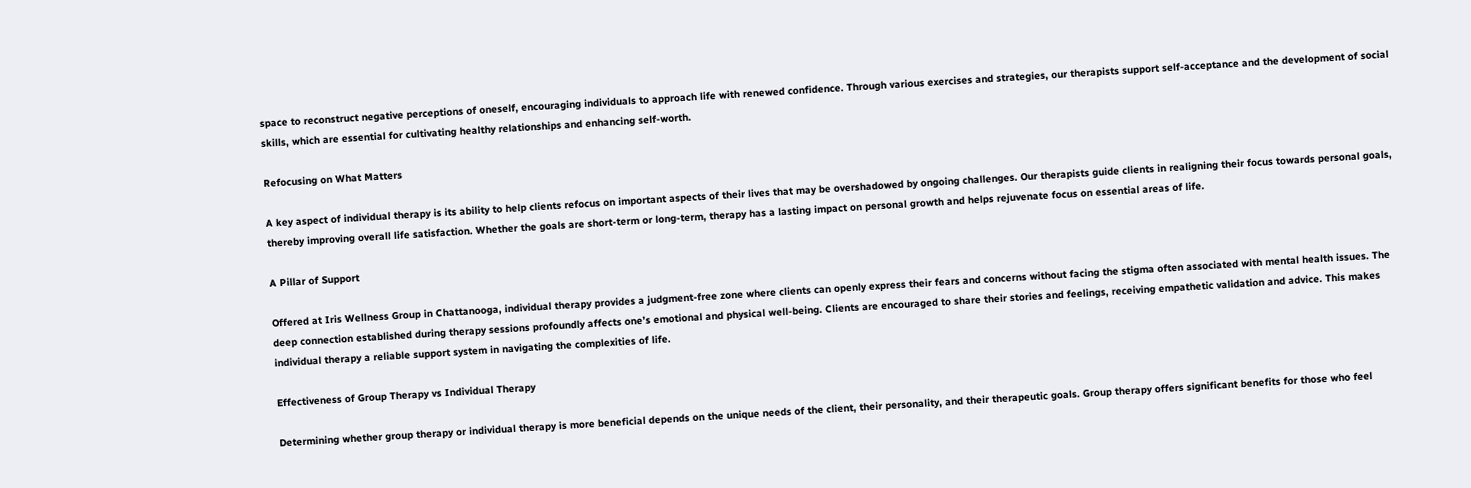space to reconstruct negative perceptions of oneself, encouraging individuals to approach life with renewed confidence. Through various exercises and strategies, our therapists support self-acceptance and the development of social skills, which are essential for cultivating healthy relationships and enhancing self-worth.

Refocusing on What Matters

A key aspect of individual therapy is its ability to help clients refocus on important aspects of their lives that may be overshadowed by ongoing challenges. Our therapists guide clients in realigning their focus towards personal goals, thereby improving overall life satisfaction. Whether the goals are short-term or long-term, therapy has a lasting impact on personal growth and helps rejuvenate focus on essential areas of life.

A Pillar of Support

Offered at Iris Wellness Group in Chattanooga, individual therapy provides a judgment-free zone where clients can openly express their fears and concerns without facing the stigma often associated with mental health issues. The deep connection established during therapy sessions profoundly affects one’s emotional and physical well-being. Clients are encouraged to share their stories and feelings, receiving empathetic validation and advice. This makes individual therapy a reliable support system in navigating the complexities of life.

Effectiveness of Group Therapy vs Individual Therapy

Determining whether group therapy or individual therapy is more beneficial depends on the unique needs of the client, their personality, and their therapeutic goals. Group therapy offers significant benefits for those who feel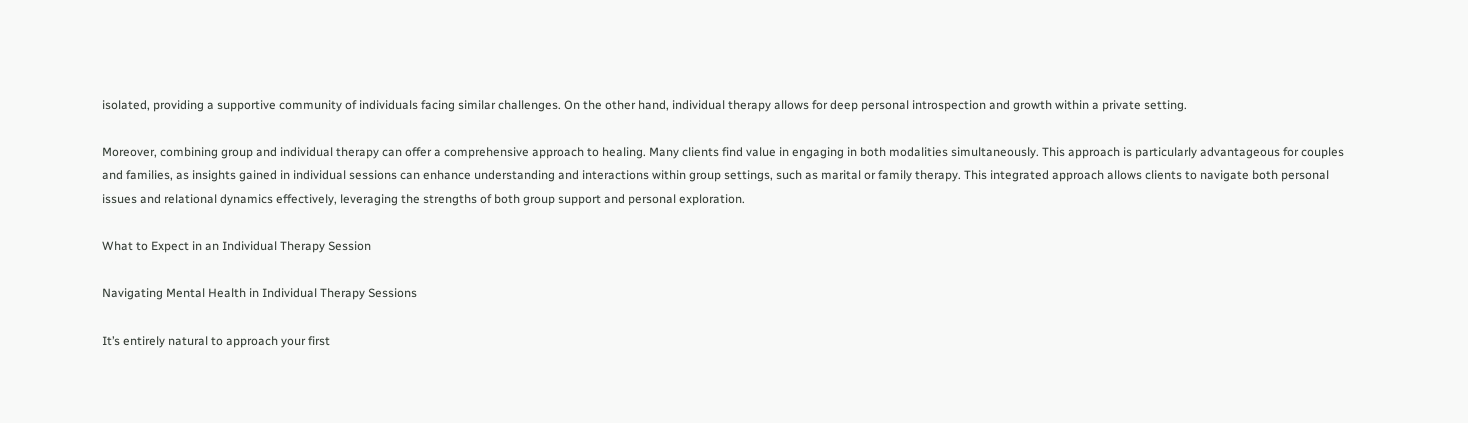isolated, providing a supportive community of individuals facing similar challenges. On the other hand, individual therapy allows for deep personal introspection and growth within a private setting.

Moreover, combining group and individual therapy can offer a comprehensive approach to healing. Many clients find value in engaging in both modalities simultaneously. This approach is particularly advantageous for couples and families, as insights gained in individual sessions can enhance understanding and interactions within group settings, such as marital or family therapy. This integrated approach allows clients to navigate both personal issues and relational dynamics effectively, leveraging the strengths of both group support and personal exploration.

What to Expect in an Individual Therapy Session

Navigating Mental Health in Individual Therapy Sessions

It’s entirely natural to approach your first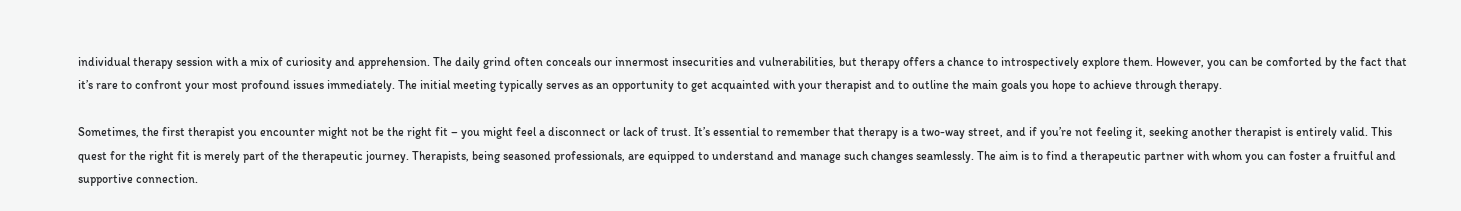individual therapy session with a mix of curiosity and apprehension. The daily grind often conceals our innermost insecurities and vulnerabilities, but therapy offers a chance to introspectively explore them. However, you can be comforted by the fact that it’s rare to confront your most profound issues immediately. The initial meeting typically serves as an opportunity to get acquainted with your therapist and to outline the main goals you hope to achieve through therapy.

Sometimes, the first therapist you encounter might not be the right fit – you might feel a disconnect or lack of trust. It’s essential to remember that therapy is a two-way street, and if you’re not feeling it, seeking another therapist is entirely valid. This quest for the right fit is merely part of the therapeutic journey. Therapists, being seasoned professionals, are equipped to understand and manage such changes seamlessly. The aim is to find a therapeutic partner with whom you can foster a fruitful and supportive connection.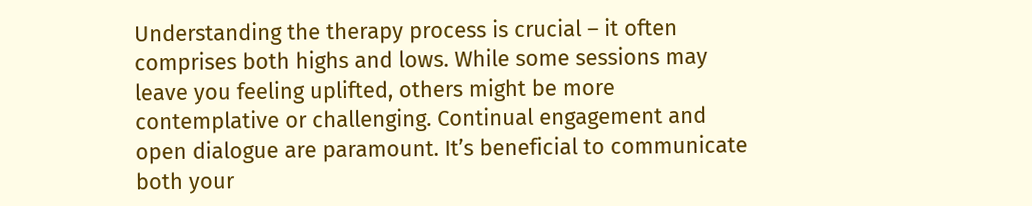Understanding the therapy process is crucial – it often comprises both highs and lows. While some sessions may leave you feeling uplifted, others might be more contemplative or challenging. Continual engagement and open dialogue are paramount. It’s beneficial to communicate both your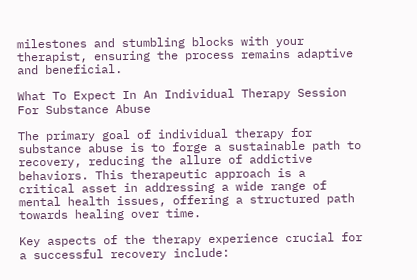milestones and stumbling blocks with your therapist, ensuring the process remains adaptive and beneficial.

What To Expect In An Individual Therapy Session For Substance Abuse

The primary goal of individual therapy for substance abuse is to forge a sustainable path to recovery, reducing the allure of addictive behaviors. This therapeutic approach is a critical asset in addressing a wide range of mental health issues, offering a structured path towards healing over time.

Key aspects of the therapy experience crucial for a successful recovery include: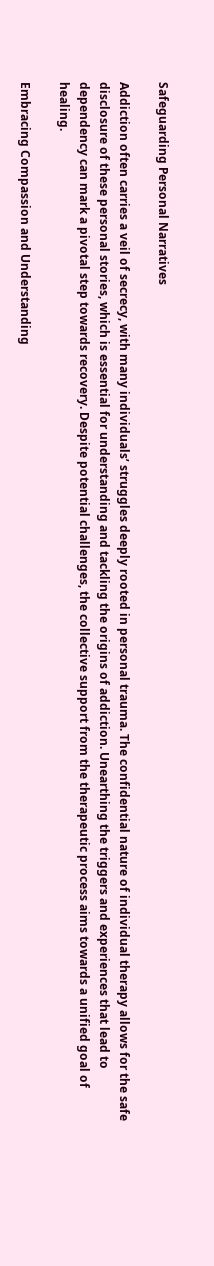Safeguarding Personal Narratives

Addiction often carries a veil of secrecy, with many individuals’ struggles deeply rooted in personal trauma. The confidential nature of individual therapy allows for the safe disclosure of these personal stories, which is essential for understanding and tackling the origins of addiction. Unearthing the triggers and experiences that lead to dependency can mark a pivotal step towards recovery. Despite potential challenges, the collective support from the therapeutic process aims towards a unified goal of healing.

Embracing Compassion and Understanding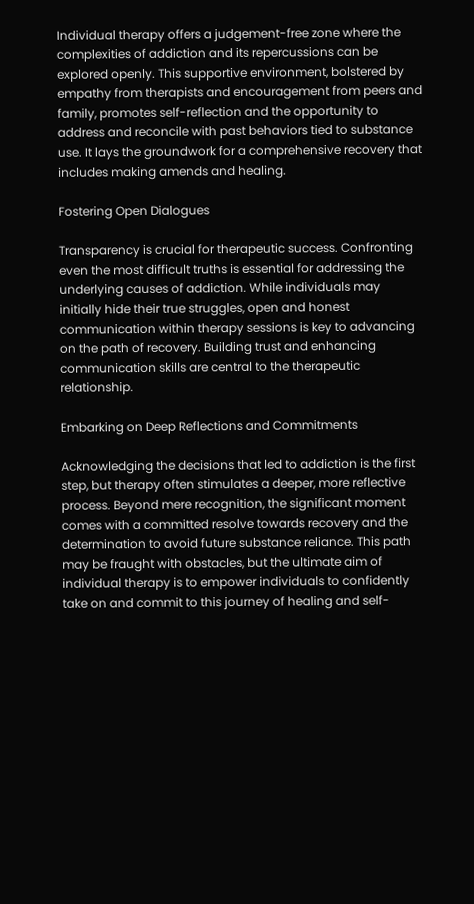Individual therapy offers a judgement-free zone where the complexities of addiction and its repercussions can be explored openly. This supportive environment, bolstered by empathy from therapists and encouragement from peers and family, promotes self-reflection and the opportunity to address and reconcile with past behaviors tied to substance use. It lays the groundwork for a comprehensive recovery that includes making amends and healing.

Fostering Open Dialogues

Transparency is crucial for therapeutic success. Confronting even the most difficult truths is essential for addressing the underlying causes of addiction. While individuals may initially hide their true struggles, open and honest communication within therapy sessions is key to advancing on the path of recovery. Building trust and enhancing communication skills are central to the therapeutic relationship.

Embarking on Deep Reflections and Commitments

Acknowledging the decisions that led to addiction is the first step, but therapy often stimulates a deeper, more reflective process. Beyond mere recognition, the significant moment comes with a committed resolve towards recovery and the determination to avoid future substance reliance. This path may be fraught with obstacles, but the ultimate aim of individual therapy is to empower individuals to confidently take on and commit to this journey of healing and self-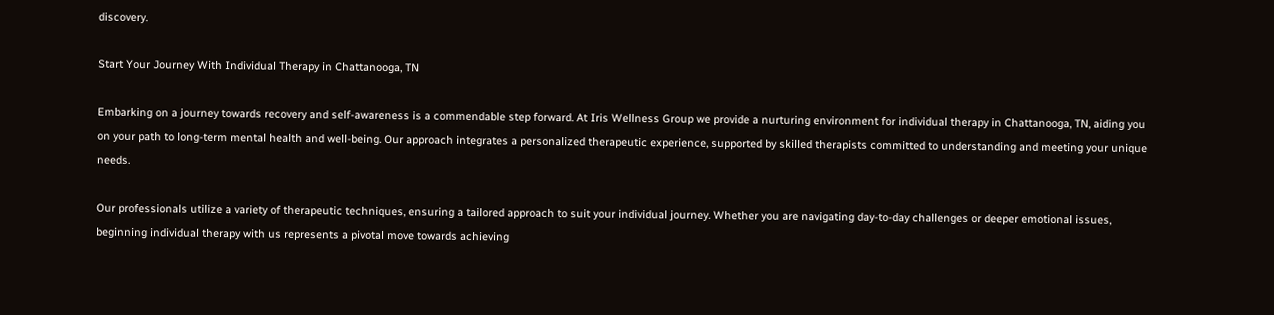discovery.

Start Your Journey With Individual Therapy in Chattanooga, TN

Embarking on a journey towards recovery and self-awareness is a commendable step forward. At Iris Wellness Group we provide a nurturing environment for individual therapy in Chattanooga, TN, aiding you on your path to long-term mental health and well-being. Our approach integrates a personalized therapeutic experience, supported by skilled therapists committed to understanding and meeting your unique needs.

Our professionals utilize a variety of therapeutic techniques, ensuring a tailored approach to suit your individual journey. Whether you are navigating day-to-day challenges or deeper emotional issues, beginning individual therapy with us represents a pivotal move towards achieving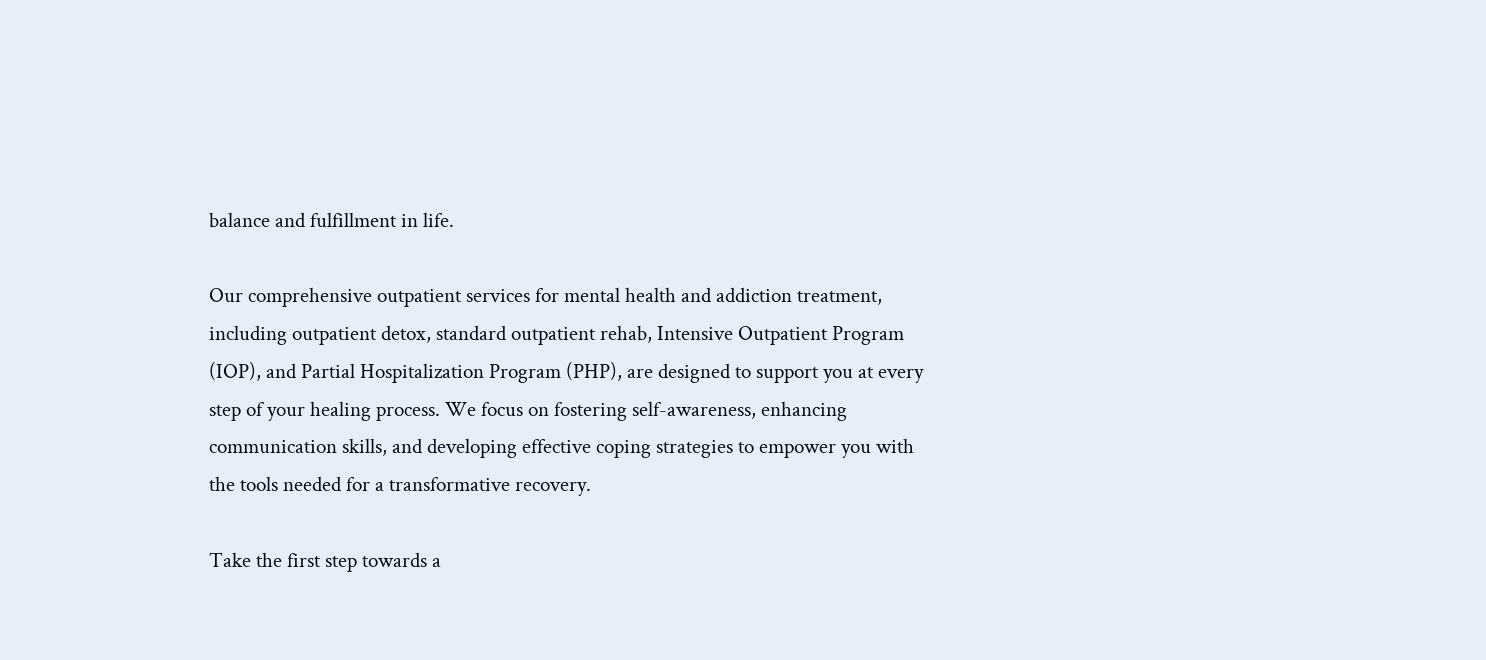balance and fulfillment in life.

Our comprehensive outpatient services for mental health and addiction treatment, including outpatient detox, standard outpatient rehab, Intensive Outpatient Program (IOP), and Partial Hospitalization Program (PHP), are designed to support you at every step of your healing process. We focus on fostering self-awareness, enhancing communication skills, and developing effective coping strategies to empower you with the tools needed for a transformative recovery.

Take the first step towards a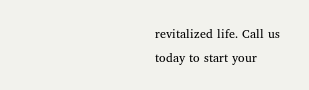revitalized life. Call us today to start your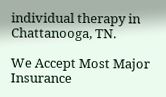individual therapy in Chattanooga, TN.

We Accept Most Major Insurance